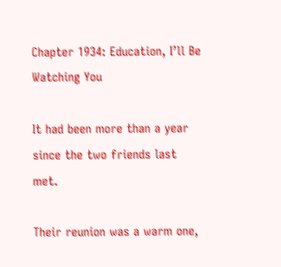Chapter 1934: Education, I’ll Be Watching You

It had been more than a year since the two friends last met.

Their reunion was a warm one,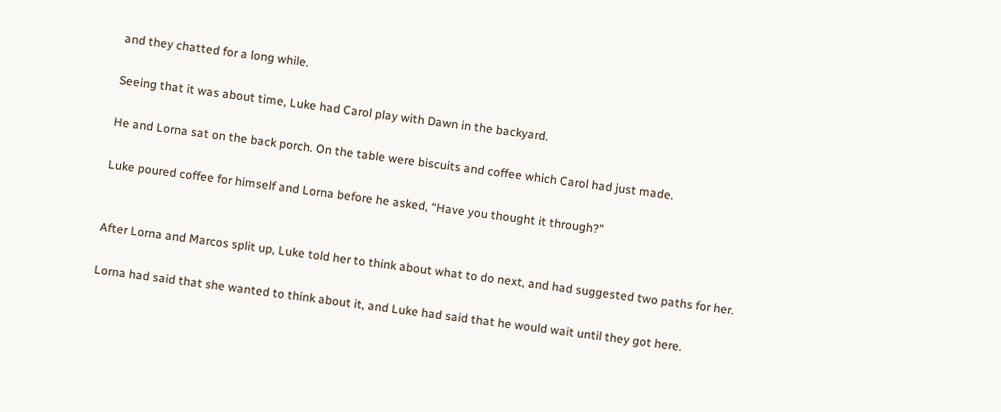and they chatted for a long while.

Seeing that it was about time, Luke had Carol play with Dawn in the backyard.

He and Lorna sat on the back porch. On the table were biscuits and coffee which Carol had just made.

Luke poured coffee for himself and Lorna before he asked, “Have you thought it through?”


After Lorna and Marcos split up, Luke told her to think about what to do next, and had suggested two paths for her.

Lorna had said that she wanted to think about it, and Luke had said that he would wait until they got here.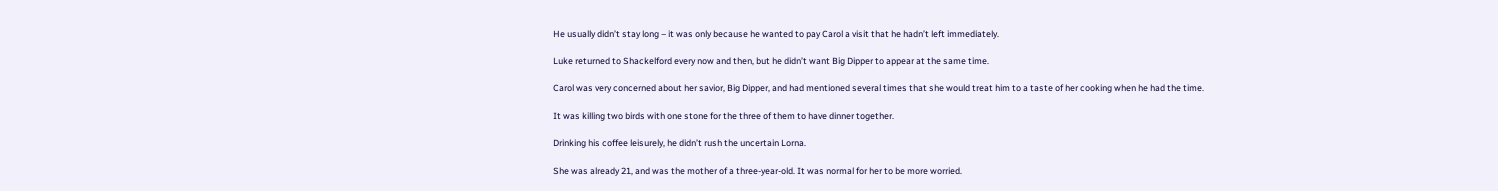He usually didn’t stay long – it was only because he wanted to pay Carol a visit that he hadn’t left immediately.

Luke returned to Shackelford every now and then, but he didn’t want Big Dipper to appear at the same time.

Carol was very concerned about her savior, Big Dipper, and had mentioned several times that she would treat him to a taste of her cooking when he had the time.

It was killing two birds with one stone for the three of them to have dinner together.

Drinking his coffee leisurely, he didn’t rush the uncertain Lorna.

She was already 21, and was the mother of a three-year-old. It was normal for her to be more worried.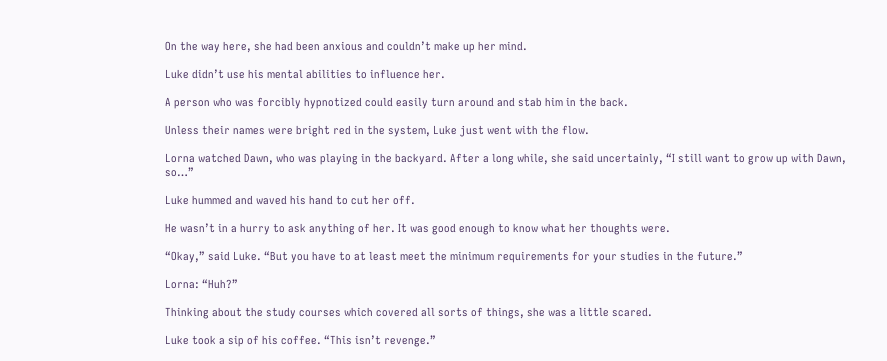On the way here, she had been anxious and couldn’t make up her mind.

Luke didn’t use his mental abilities to influence her.

A person who was forcibly hypnotized could easily turn around and stab him in the back.

Unless their names were bright red in the system, Luke just went with the flow.

Lorna watched Dawn, who was playing in the backyard. After a long while, she said uncertainly, “I still want to grow up with Dawn, so…”

Luke hummed and waved his hand to cut her off.

He wasn’t in a hurry to ask anything of her. It was good enough to know what her thoughts were.

“Okay,” said Luke. “But you have to at least meet the minimum requirements for your studies in the future.”

Lorna: “Huh?”

Thinking about the study courses which covered all sorts of things, she was a little scared.

Luke took a sip of his coffee. “This isn’t revenge.”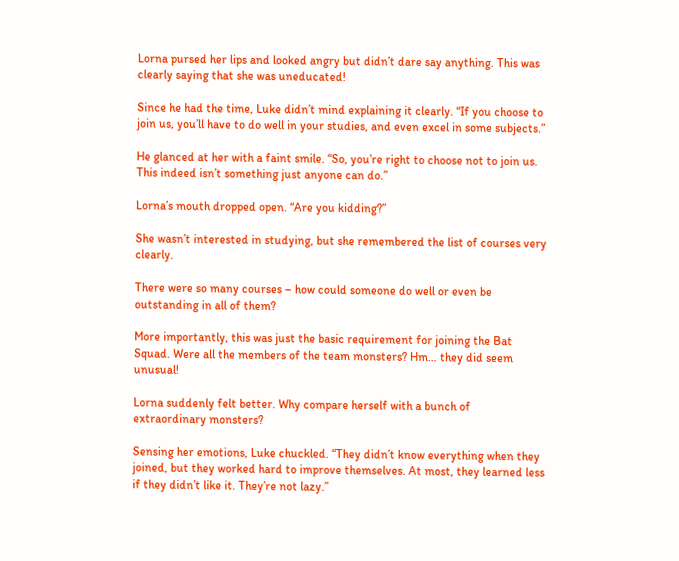Lorna pursed her lips and looked angry but didn’t dare say anything. This was clearly saying that she was uneducated!

Since he had the time, Luke didn’t mind explaining it clearly. “If you choose to join us, you’ll have to do well in your studies, and even excel in some subjects.”

He glanced at her with a faint smile. “So, you’re right to choose not to join us. This indeed isn’t something just anyone can do.”

Lorna’s mouth dropped open. “Are you kidding?”

She wasn’t interested in studying, but she remembered the list of courses very clearly.

There were so many courses – how could someone do well or even be outstanding in all of them?

More importantly, this was just the basic requirement for joining the Bat Squad. Were all the members of the team monsters? Hm… they did seem unusual!

Lorna suddenly felt better. Why compare herself with a bunch of extraordinary monsters?

Sensing her emotions, Luke chuckled. “They didn’t know everything when they joined, but they worked hard to improve themselves. At most, they learned less if they didn’t like it. They’re not lazy.”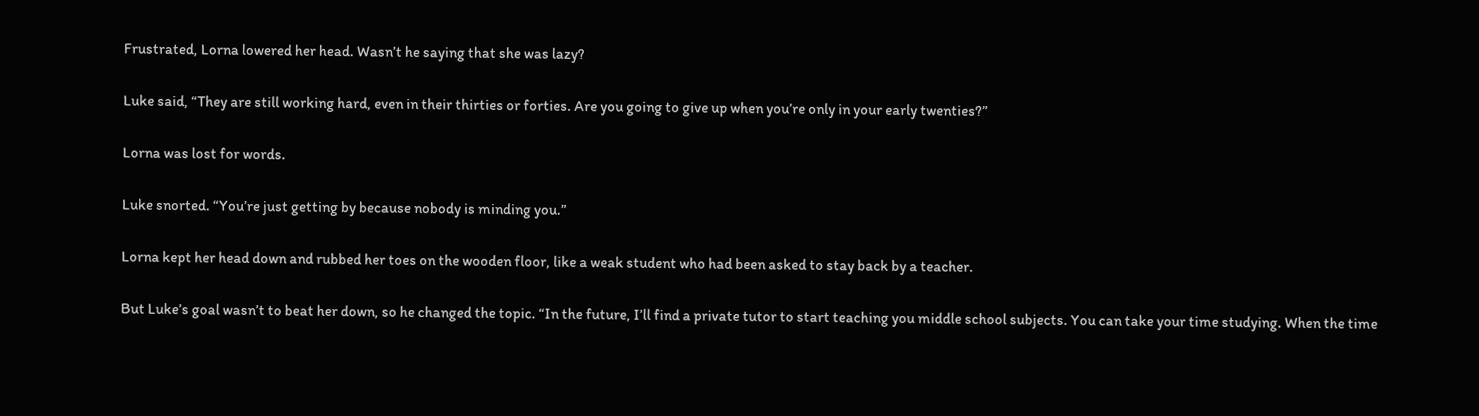Frustrated, Lorna lowered her head. Wasn’t he saying that she was lazy?

Luke said, “They are still working hard, even in their thirties or forties. Are you going to give up when you’re only in your early twenties?”

Lorna was lost for words.

Luke snorted. “You’re just getting by because nobody is minding you.”

Lorna kept her head down and rubbed her toes on the wooden floor, like a weak student who had been asked to stay back by a teacher.

But Luke’s goal wasn’t to beat her down, so he changed the topic. “In the future, I’ll find a private tutor to start teaching you middle school subjects. You can take your time studying. When the time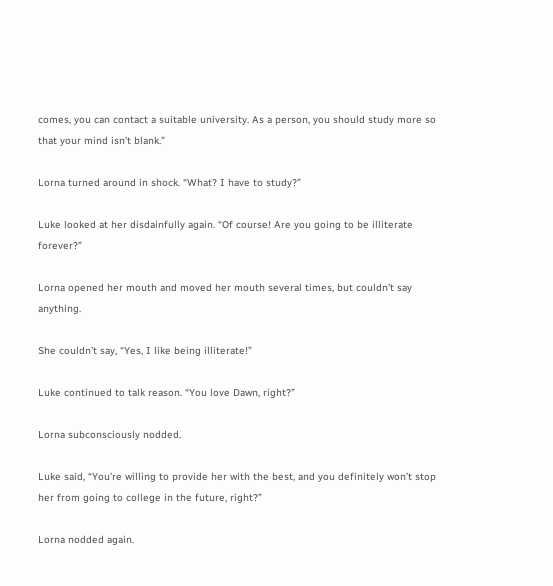comes, you can contact a suitable university. As a person, you should study more so that your mind isn’t blank.”

Lorna turned around in shock. “What? I have to study?”

Luke looked at her disdainfully again. “Of course! Are you going to be illiterate forever?”

Lorna opened her mouth and moved her mouth several times, but couldn’t say anything.

She couldn’t say, “Yes, I like being illiterate!”

Luke continued to talk reason. “You love Dawn, right?”

Lorna subconsciously nodded.

Luke said, “You’re willing to provide her with the best, and you definitely won’t stop her from going to college in the future, right?”

Lorna nodded again.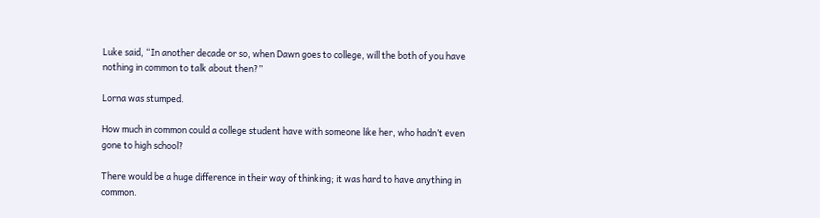Luke said, “In another decade or so, when Dawn goes to college, will the both of you have nothing in common to talk about then?”

Lorna was stumped.

How much in common could a college student have with someone like her, who hadn’t even gone to high school?

There would be a huge difference in their way of thinking; it was hard to have anything in common.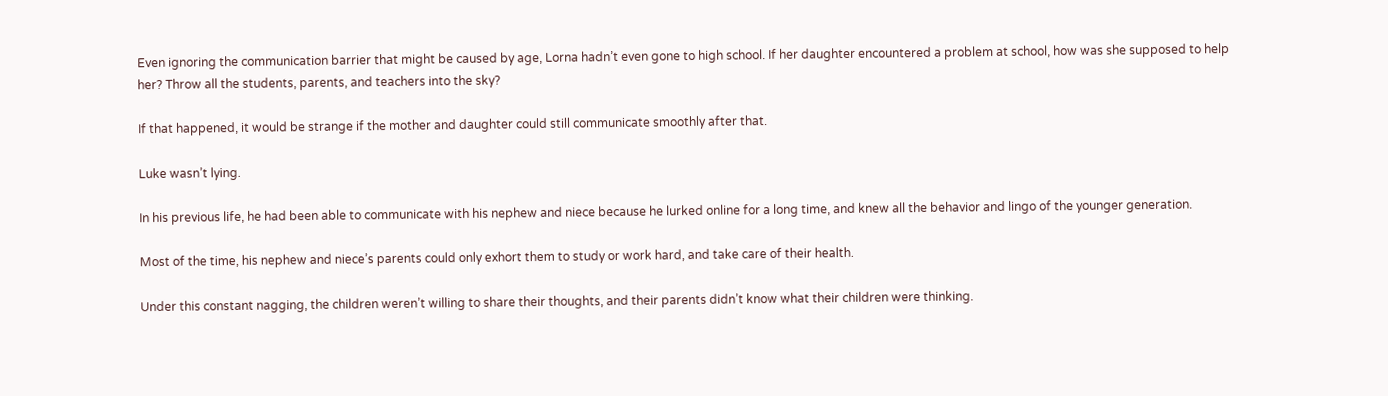Even ignoring the communication barrier that might be caused by age, Lorna hadn’t even gone to high school. If her daughter encountered a problem at school, how was she supposed to help her? Throw all the students, parents, and teachers into the sky?

If that happened, it would be strange if the mother and daughter could still communicate smoothly after that.

Luke wasn’t lying.

In his previous life, he had been able to communicate with his nephew and niece because he lurked online for a long time, and knew all the behavior and lingo of the younger generation.

Most of the time, his nephew and niece’s parents could only exhort them to study or work hard, and take care of their health.

Under this constant nagging, the children weren’t willing to share their thoughts, and their parents didn’t know what their children were thinking.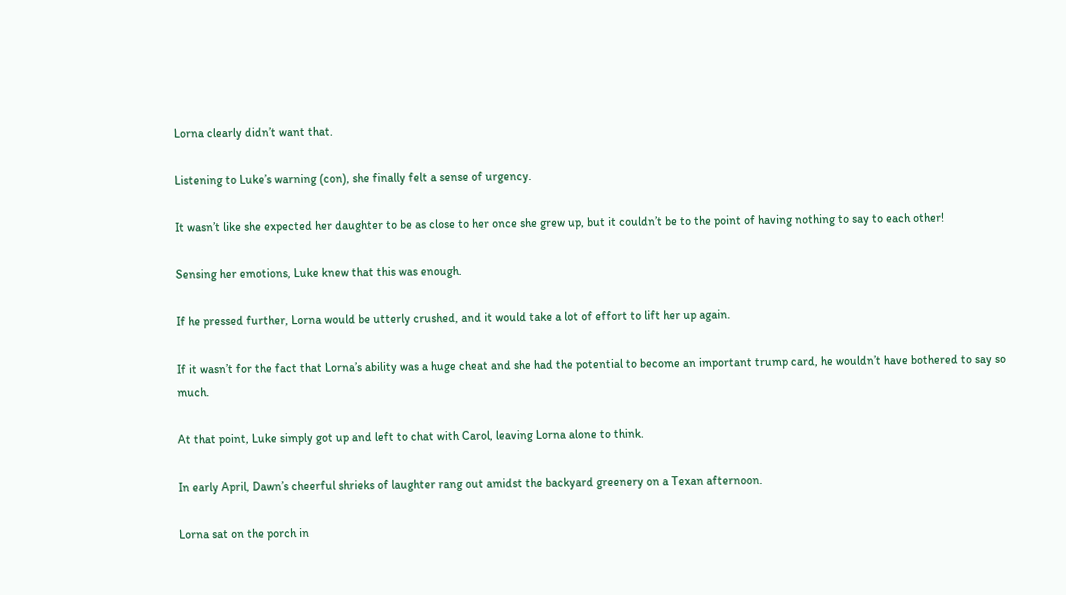Lorna clearly didn’t want that.

Listening to Luke’s warning (con), she finally felt a sense of urgency.

It wasn’t like she expected her daughter to be as close to her once she grew up, but it couldn’t be to the point of having nothing to say to each other!

Sensing her emotions, Luke knew that this was enough.

If he pressed further, Lorna would be utterly crushed, and it would take a lot of effort to lift her up again.

If it wasn’t for the fact that Lorna’s ability was a huge cheat and she had the potential to become an important trump card, he wouldn’t have bothered to say so much.

At that point, Luke simply got up and left to chat with Carol, leaving Lorna alone to think.

In early April, Dawn’s cheerful shrieks of laughter rang out amidst the backyard greenery on a Texan afternoon.

Lorna sat on the porch in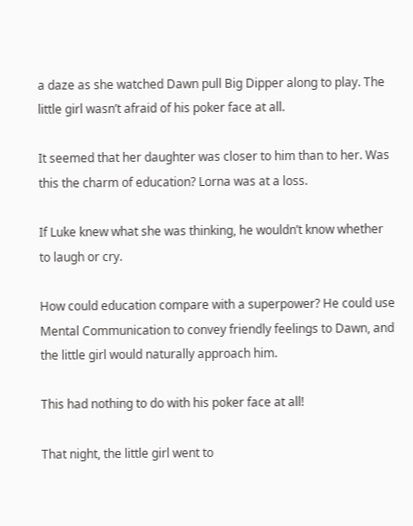a daze as she watched Dawn pull Big Dipper along to play. The little girl wasn’t afraid of his poker face at all.

It seemed that her daughter was closer to him than to her. Was this the charm of education? Lorna was at a loss.

If Luke knew what she was thinking, he wouldn’t know whether to laugh or cry.

How could education compare with a superpower? He could use Mental Communication to convey friendly feelings to Dawn, and the little girl would naturally approach him.

This had nothing to do with his poker face at all!

That night, the little girl went to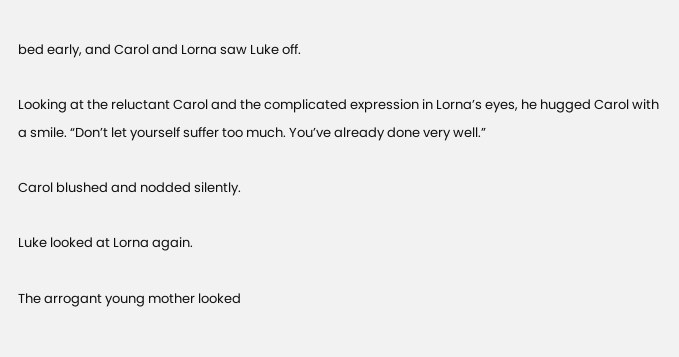bed early, and Carol and Lorna saw Luke off.

Looking at the reluctant Carol and the complicated expression in Lorna’s eyes, he hugged Carol with a smile. “Don’t let yourself suffer too much. You’ve already done very well.”

Carol blushed and nodded silently.

Luke looked at Lorna again.

The arrogant young mother looked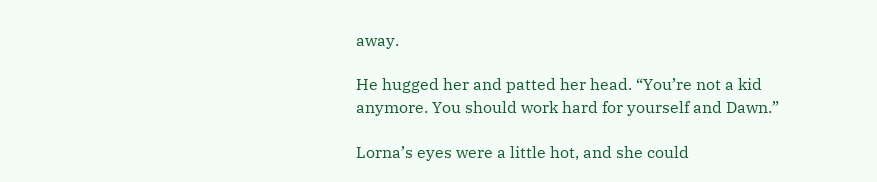away.

He hugged her and patted her head. “You’re not a kid anymore. You should work hard for yourself and Dawn.”

Lorna’s eyes were a little hot, and she could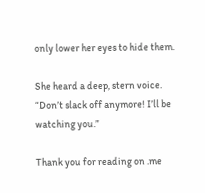only lower her eyes to hide them.

She heard a deep, stern voice. “Don’t slack off anymore! I’ll be watching you.”

Thank you for reading on .me